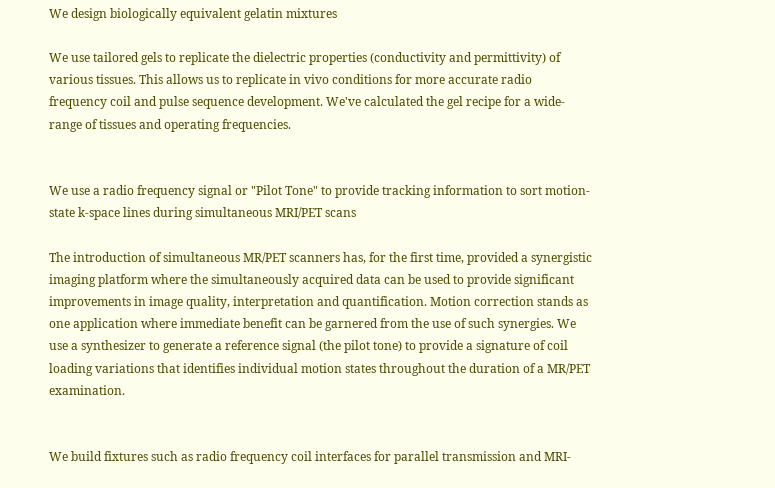We design biologically equivalent gelatin mixtures

We use tailored gels to replicate the dielectric properties (conductivity and permittivity) of various tissues. This allows us to replicate in vivo conditions for more accurate radio frequency coil and pulse sequence development. We've calculated the gel recipe for a wide-range of tissues and operating frequencies.


We use a radio frequency signal or "Pilot Tone" to provide tracking information to sort motion-state k-space lines during simultaneous MRI/PET scans

The introduction of simultaneous MR/PET scanners has, for the first time, provided a synergistic imaging platform where the simultaneously acquired data can be used to provide significant improvements in image quality, interpretation and quantification. Motion correction stands as one application where immediate benefit can be garnered from the use of such synergies. We use a synthesizer to generate a reference signal (the pilot tone) to provide a signature of coil loading variations that identifies individual motion states throughout the duration of a MR/PET examination.


We build fixtures such as radio frequency coil interfaces for parallel transmission and MRI-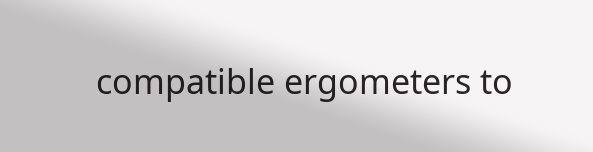compatible ergometers to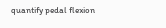quantify pedal flexion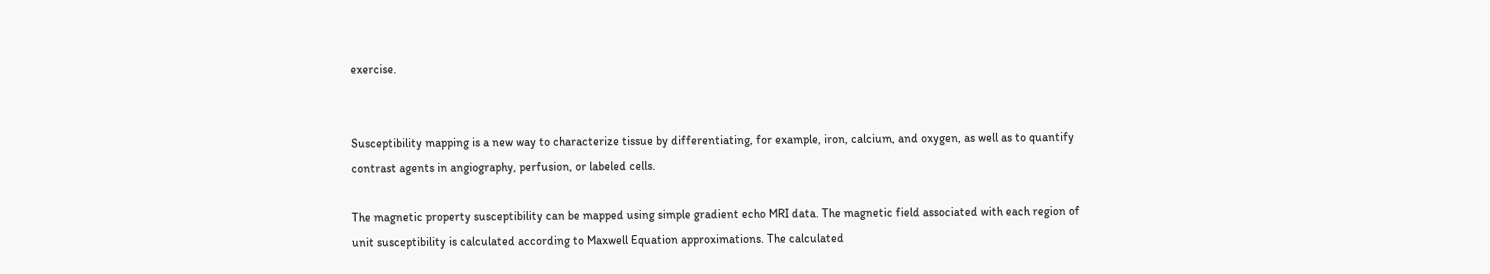exercise.


Susceptibility mapping is a new way to characterize tissue by differentiating, for example, iron, calcium, and oxygen, as well as to quantify contrast agents in angiography, perfusion, or labeled cells.

The magnetic property susceptibility can be mapped using simple gradient echo MRI data. The magnetic field associated with each region of unit susceptibility is calculated according to Maxwell Equation approximations. The calculated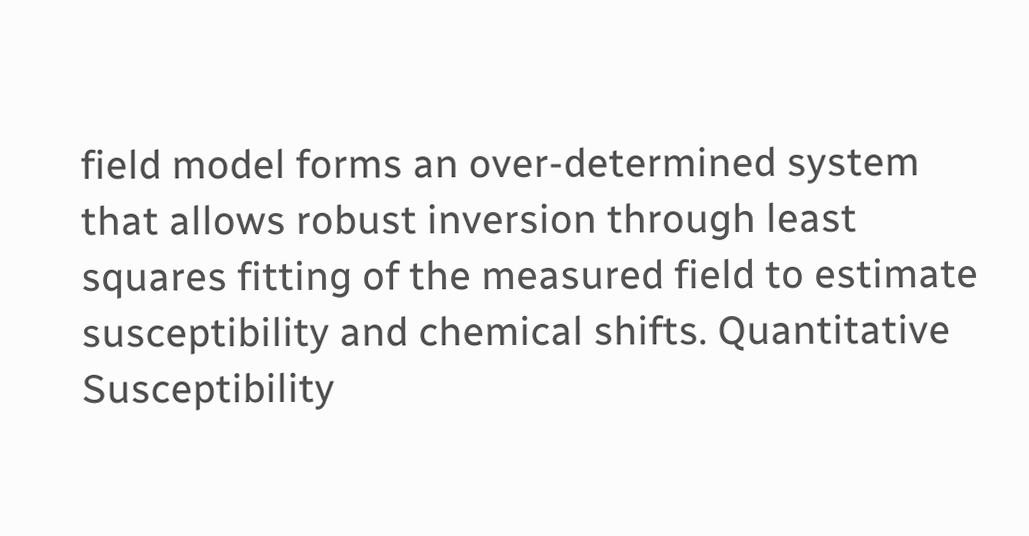field model forms an over-determined system that allows robust inversion through least squares fitting of the measured field to estimate susceptibility and chemical shifts. Quantitative Susceptibility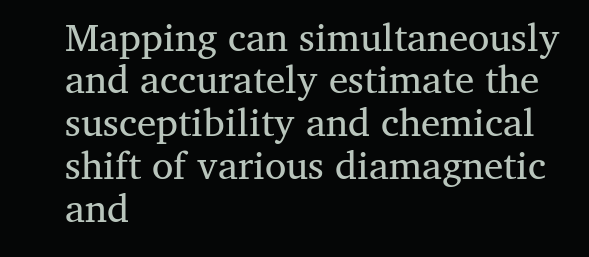Mapping can simultaneously and accurately estimate the susceptibility and chemical shift of various diamagnetic and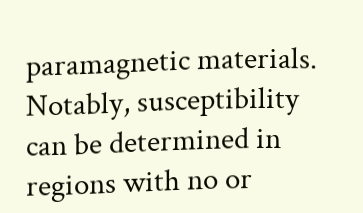paramagnetic materials. Notably, susceptibility can be determined in regions with no or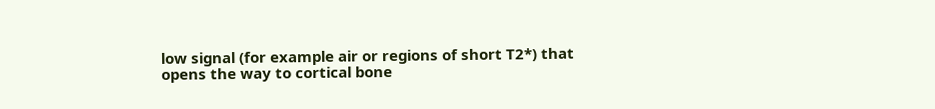low signal (for example air or regions of short T2*) that opens the way to cortical bone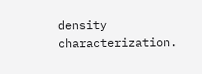density characterization.